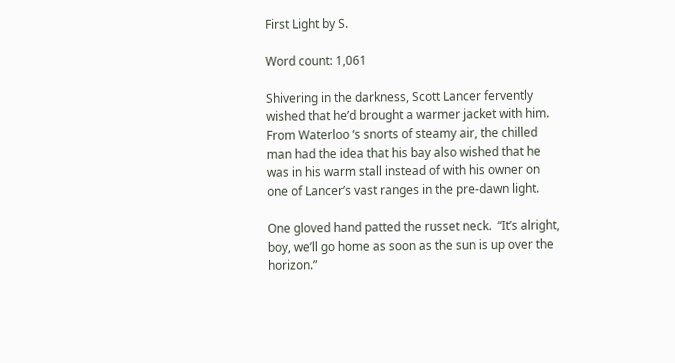First Light by S.

Word count: 1,061

Shivering in the darkness, Scott Lancer fervently wished that he’d brought a warmer jacket with him.  From Waterloo ‘s snorts of steamy air, the chilled man had the idea that his bay also wished that he was in his warm stall instead of with his owner on one of Lancer’s vast ranges in the pre-dawn light.

One gloved hand patted the russet neck.  “It’s alright, boy, we’ll go home as soon as the sun is up over the horizon.”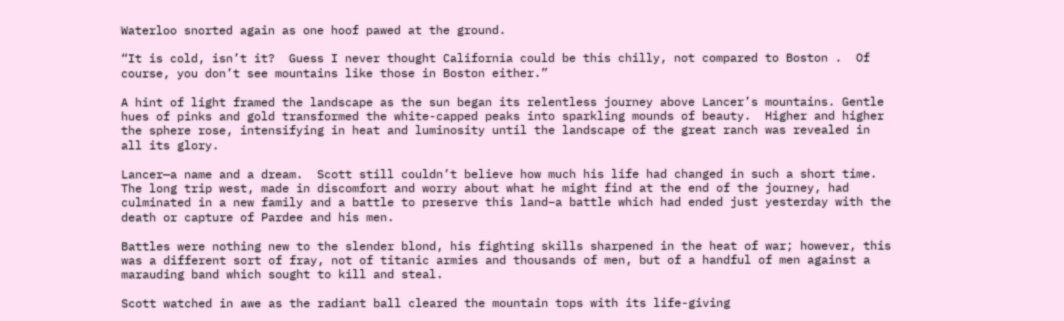Waterloo snorted again as one hoof pawed at the ground.

“It is cold, isn’t it?  Guess I never thought California could be this chilly, not compared to Boston .  Of course, you don’t see mountains like those in Boston either.”

A hint of light framed the landscape as the sun began its relentless journey above Lancer’s mountains. Gentle hues of pinks and gold transformed the white-capped peaks into sparkling mounds of beauty.  Higher and higher the sphere rose, intensifying in heat and luminosity until the landscape of the great ranch was revealed in all its glory.

Lancer—a name and a dream.  Scott still couldn’t believe how much his life had changed in such a short time.  The long trip west, made in discomfort and worry about what he might find at the end of the journey, had culminated in a new family and a battle to preserve this land–a battle which had ended just yesterday with the death or capture of Pardee and his men.

Battles were nothing new to the slender blond, his fighting skills sharpened in the heat of war; however, this was a different sort of fray, not of titanic armies and thousands of men, but of a handful of men against a marauding band which sought to kill and steal.

Scott watched in awe as the radiant ball cleared the mountain tops with its life-giving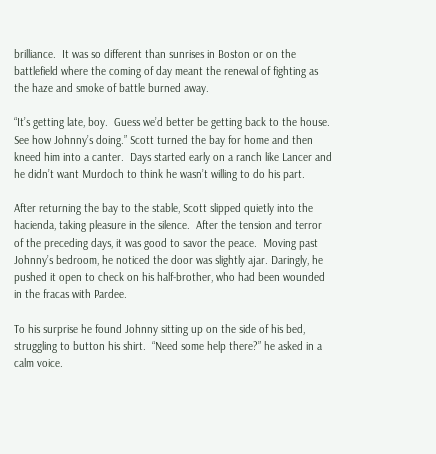brilliance.  It was so different than sunrises in Boston or on the battlefield where the coming of day meant the renewal of fighting as the haze and smoke of battle burned away.

“It’s getting late, boy.  Guess we’d better be getting back to the house. See how Johnny’s doing.” Scott turned the bay for home and then kneed him into a canter.  Days started early on a ranch like Lancer and he didn’t want Murdoch to think he wasn’t willing to do his part.

After returning the bay to the stable, Scott slipped quietly into the hacienda, taking pleasure in the silence.  After the tension and terror of the preceding days, it was good to savor the peace.  Moving past Johnny’s bedroom, he noticed the door was slightly ajar. Daringly, he pushed it open to check on his half-brother, who had been wounded in the fracas with Pardee.

To his surprise he found Johnny sitting up on the side of his bed, struggling to button his shirt.  “Need some help there?” he asked in a calm voice.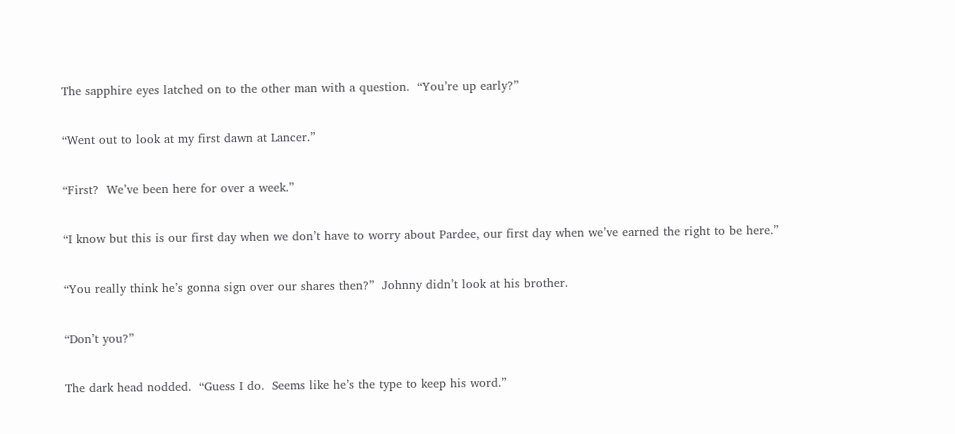The sapphire eyes latched on to the other man with a question.  “You’re up early?”

“Went out to look at my first dawn at Lancer.”

“First?  We’ve been here for over a week.”

“I know but this is our first day when we don’t have to worry about Pardee, our first day when we’ve earned the right to be here.”

“You really think he’s gonna sign over our shares then?”  Johnny didn’t look at his brother.

“Don’t you?”

The dark head nodded.  “Guess I do.  Seems like he’s the type to keep his word.”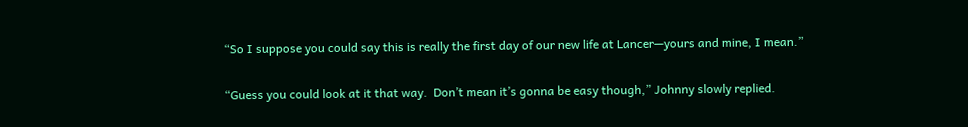“So I suppose you could say this is really the first day of our new life at Lancer—yours and mine, I mean.”

“Guess you could look at it that way.  Don’t mean it’s gonna be easy though,” Johnny slowly replied.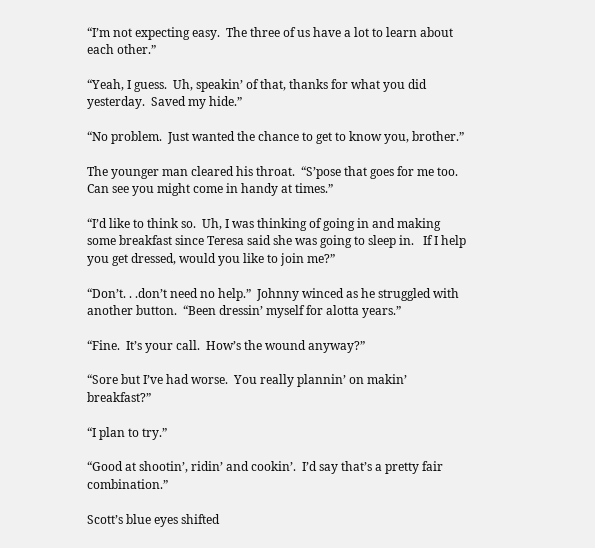“I’m not expecting easy.  The three of us have a lot to learn about each other.”

“Yeah, I guess.  Uh, speakin’ of that, thanks for what you did yesterday.  Saved my hide.”

“No problem.  Just wanted the chance to get to know you, brother.”

The younger man cleared his throat.  “S’pose that goes for me too.  Can see you might come in handy at times.”

“I’d like to think so.  Uh, I was thinking of going in and making some breakfast since Teresa said she was going to sleep in.   If I help you get dressed, would you like to join me?”

“Don’t. . .don’t need no help.”  Johnny winced as he struggled with another button.  “Been dressin’ myself for alotta years.”

“Fine.  It’s your call.  How’s the wound anyway?”

“Sore but I’ve had worse.  You really plannin’ on makin’ breakfast?”

“I plan to try.”

“Good at shootin’, ridin’ and cookin’.  I’d say that’s a pretty fair combination.”

Scott’s blue eyes shifted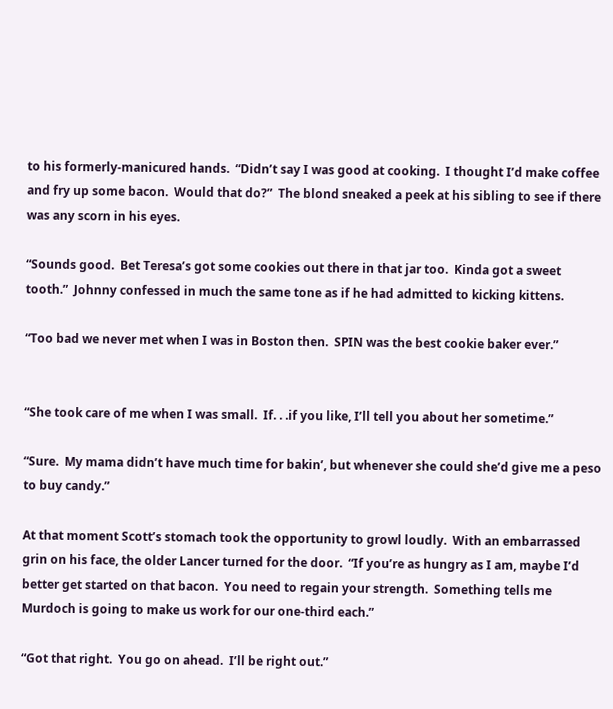to his formerly-manicured hands.  “Didn’t say I was good at cooking.  I thought I’d make coffee and fry up some bacon.  Would that do?”  The blond sneaked a peek at his sibling to see if there was any scorn in his eyes.

“Sounds good.  Bet Teresa’s got some cookies out there in that jar too.  Kinda got a sweet tooth.”  Johnny confessed in much the same tone as if he had admitted to kicking kittens.

“Too bad we never met when I was in Boston then.  SPIN was the best cookie baker ever.”


“She took care of me when I was small.  If. . .if you like, I’ll tell you about her sometime.”

“Sure.  My mama didn’t have much time for bakin’, but whenever she could she’d give me a peso to buy candy.”

At that moment Scott’s stomach took the opportunity to growl loudly.  With an embarrassed grin on his face, the older Lancer turned for the door.  “If you’re as hungry as I am, maybe I’d better get started on that bacon.  You need to regain your strength.  Something tells me Murdoch is going to make us work for our one-third each.”

“Got that right.  You go on ahead.  I’ll be right out.”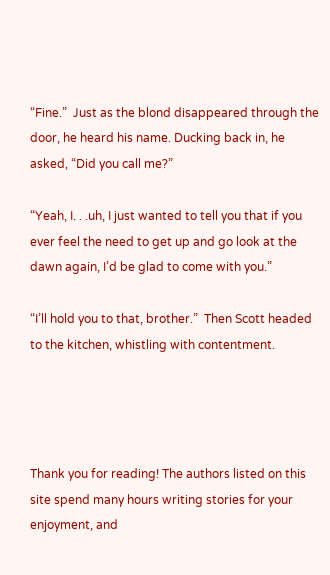“Fine.”  Just as the blond disappeared through the door, he heard his name. Ducking back in, he asked, “Did you call me?”

“Yeah, I. . .uh, I just wanted to tell you that if you ever feel the need to get up and go look at the dawn again, I’d be glad to come with you.”

“I’ll hold you to that, brother.”  Then Scott headed to the kitchen, whistling with contentment.




Thank you for reading! The authors listed on this site spend many hours writing stories for your enjoyment, and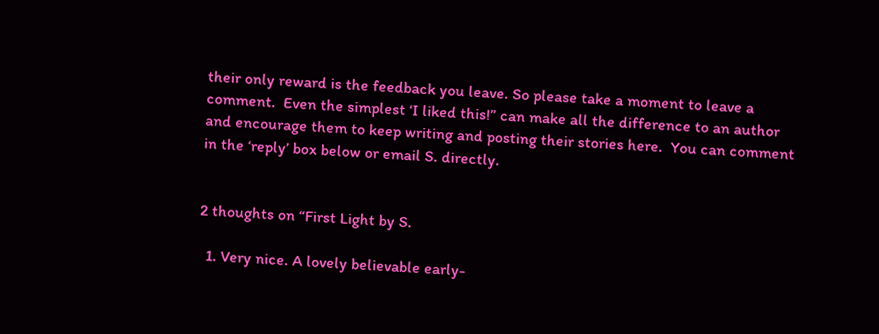their only reward is the feedback you leave. So please take a moment to leave a comment.  Even the simplest ‘I liked this!” can make all the difference to an author and encourage them to keep writing and posting their stories here.  You can comment in the ‘reply’ box below or email S. directly.


2 thoughts on “First Light by S.

  1. Very nice. A lovely believable early-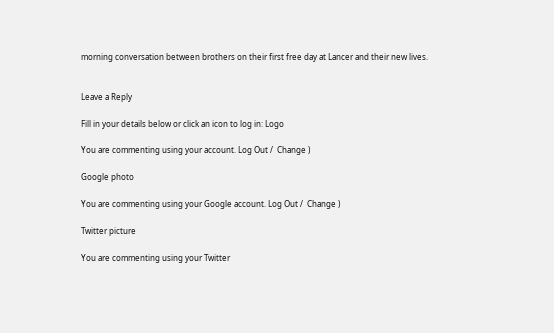morning conversation between brothers on their first free day at Lancer and their new lives.


Leave a Reply

Fill in your details below or click an icon to log in: Logo

You are commenting using your account. Log Out /  Change )

Google photo

You are commenting using your Google account. Log Out /  Change )

Twitter picture

You are commenting using your Twitter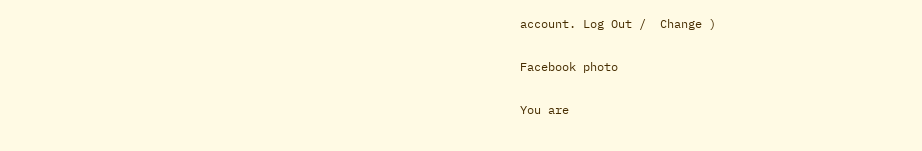account. Log Out /  Change )

Facebook photo

You are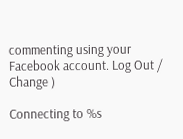commenting using your Facebook account. Log Out /  Change )

Connecting to %s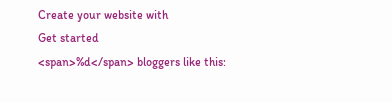Create your website with
Get started
<span>%d</span> bloggers like this: